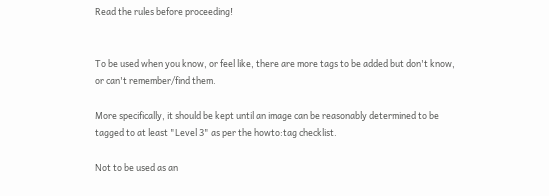Read the rules before proceeding!


To be used when you know, or feel like, there are more tags to be added but don't know, or can't remember/find them.

More specifically, it should be kept until an image can be reasonably determined to be tagged to at least "Level 3" as per the howto:tag checklist.

Not to be used as an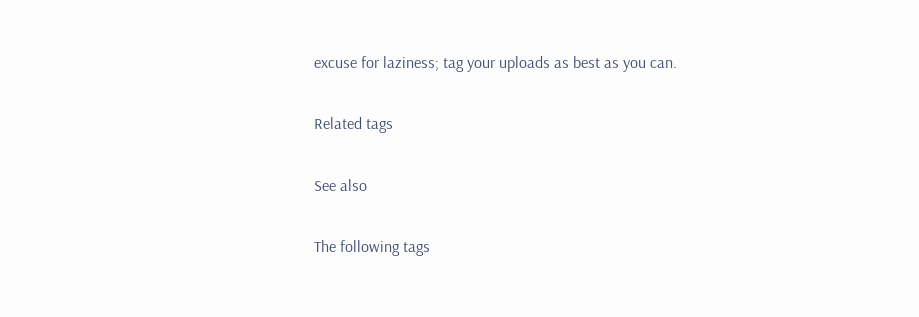excuse for laziness; tag your uploads as best as you can.

Related tags

See also

The following tags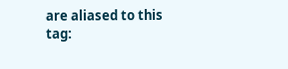are aliased to this tag: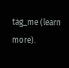tag_me (learn more).